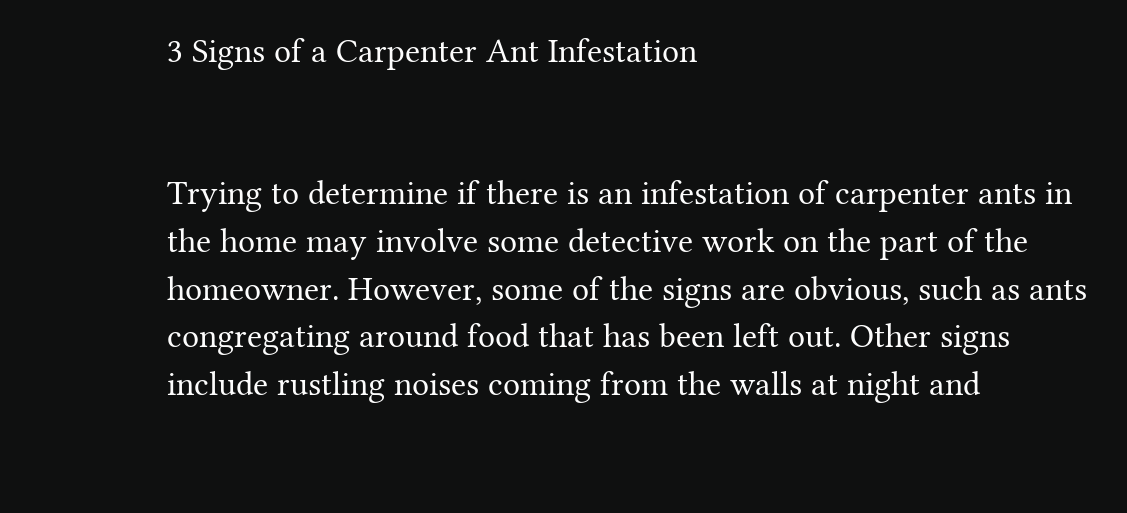3 Signs of a Carpenter Ant Infestation


Trying to determine if there is an infestation of carpenter ants in the home may involve some detective work on the part of the homeowner. However, some of the signs are obvious, such as ants congregating around food that has been left out. Other signs include rustling noises coming from the walls at night and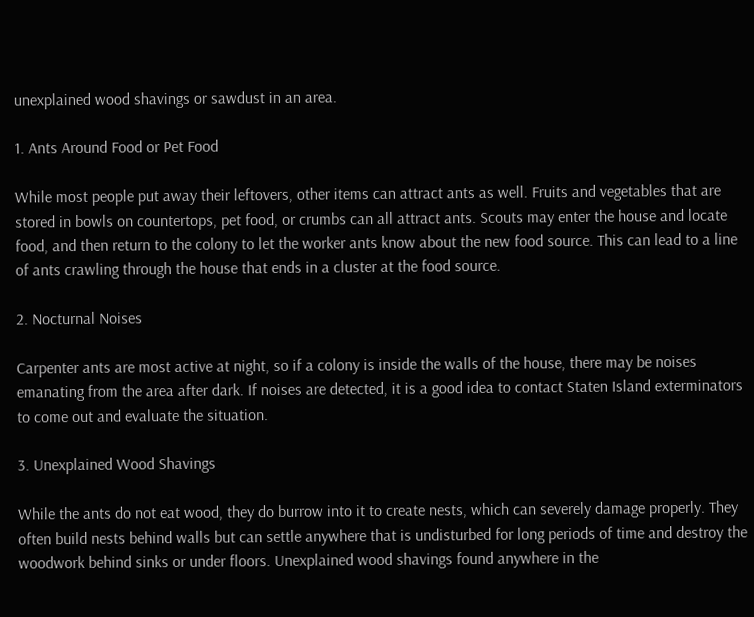unexplained wood shavings or sawdust in an area.

1. Ants Around Food or Pet Food

While most people put away their leftovers, other items can attract ants as well. Fruits and vegetables that are stored in bowls on countertops, pet food, or crumbs can all attract ants. Scouts may enter the house and locate food, and then return to the colony to let the worker ants know about the new food source. This can lead to a line of ants crawling through the house that ends in a cluster at the food source.

2. Nocturnal Noises

Carpenter ants are most active at night, so if a colony is inside the walls of the house, there may be noises emanating from the area after dark. If noises are detected, it is a good idea to contact Staten Island exterminators to come out and evaluate the situation.

3. Unexplained Wood Shavings

While the ants do not eat wood, they do burrow into it to create nests, which can severely damage properly. They often build nests behind walls but can settle anywhere that is undisturbed for long periods of time and destroy the woodwork behind sinks or under floors. Unexplained wood shavings found anywhere in the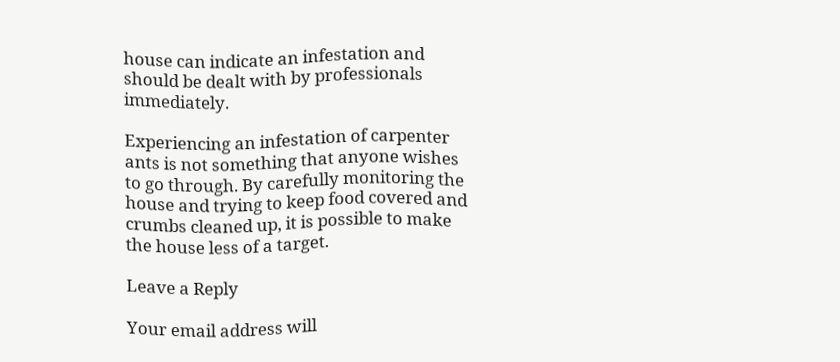house can indicate an infestation and should be dealt with by professionals immediately.

Experiencing an infestation of carpenter ants is not something that anyone wishes to go through. By carefully monitoring the house and trying to keep food covered and crumbs cleaned up, it is possible to make the house less of a target.

Leave a Reply

Your email address will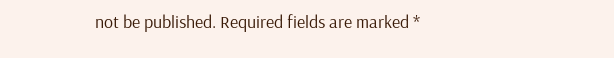not be published. Required fields are marked *